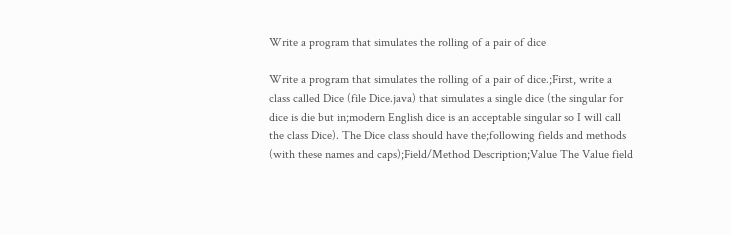Write a program that simulates the rolling of a pair of dice

Write a program that simulates the rolling of a pair of dice.;First, write a class called Dice (file Dice.java) that simulates a single dice (the singular for dice is die but in;modern English dice is an acceptable singular so I will call the class Dice). The Dice class should have the;following fields and methods (with these names and caps);Field/Method Description;Value The Value field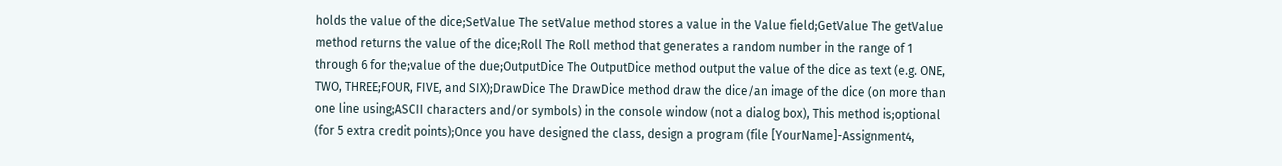holds the value of the dice;SetValue The setValue method stores a value in the Value field;GetValue The getValue method returns the value of the dice;Roll The Roll method that generates a random number in the range of 1 through 6 for the;value of the due;OutputDice The OutputDice method output the value of the dice as text (e.g. ONE, TWO, THREE;FOUR, FIVE, and SIX);DrawDice The DrawDice method draw the dice/an image of the dice (on more than one line using;ASCII characters and/or symbols) in the console window (not a dialog box), This method is;optional (for 5 extra credit points);Once you have designed the class, design a program (file [YourName]-Assignment4,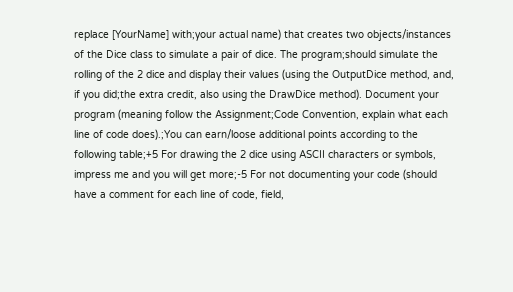replace [YourName] with;your actual name) that creates two objects/instances of the Dice class to simulate a pair of dice. The program;should simulate the rolling of the 2 dice and display their values (using the OutputDice method, and, if you did;the extra credit, also using the DrawDice method). Document your program (meaning follow the Assignment;Code Convention, explain what each line of code does).;You can earn/loose additional points according to the following table;+5 For drawing the 2 dice using ASCII characters or symbols, impress me and you will get more;-5 For not documenting your code (should have a comment for each line of code, field,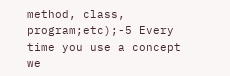method, class, program;etc);-5 Every time you use a concept we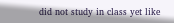did not study in class yet like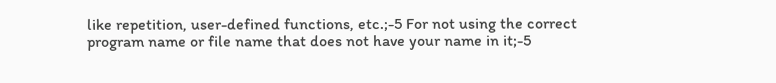like repetition, user-defined functions, etc.;-5 For not using the correct program name or file name that does not have your name in it;-5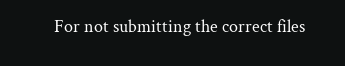For not submitting the correct files